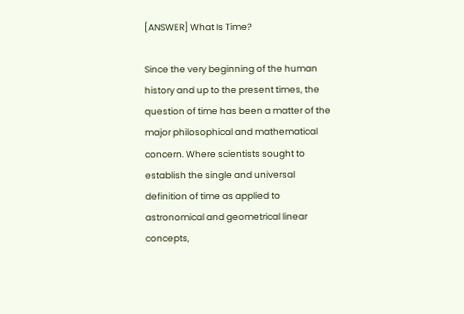[ANSWER] What Is Time?

Since the very beginning of the human history and up to the present times, the question of time has been a matter of the major philosophical and mathematical concern. Where scientists sought to establish the single and universal definition of time as applied to astronomical and geometrical linear concepts,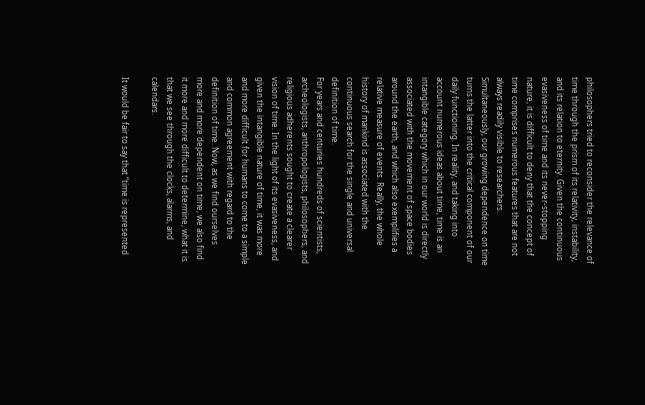philosophers tried to reconsider the relevance of time through the prism of its relativity, instability, and its relation to eternity. Given the continuous evasiveness of time and its never-stopping nature, it is difficult to deny that the concept of time comprises numerous features that are not always readily visible to researchers.
Simultaneously, our growing dependence on time turns the latter into the critical component of our daily functioning. In reality, and taking into account numerous ideas about time, time is an intangible category which in our world is directly associated with the movement of space bodies around the earth, and which also exemplifies a relative measure of events. Really, the whole history of mankind is associated with the continuous search for the single and universal definition of time.
For years and centuries hundreds of scientists, archeologists, anthropologists, philosophers, and religious adherents sought to create a clearer vision of time. In the light of its evasiveness, and given the intangible nature of time, it was more and more difficult for humans to come to a simple and common agreement with regard to the definition of time. Now, as we find ourselves more and more dependent on time, we also find it more and more difficult to determine, what it is that we see through the clocks, alarms, and calendars.

It would be fair to say that “time is represented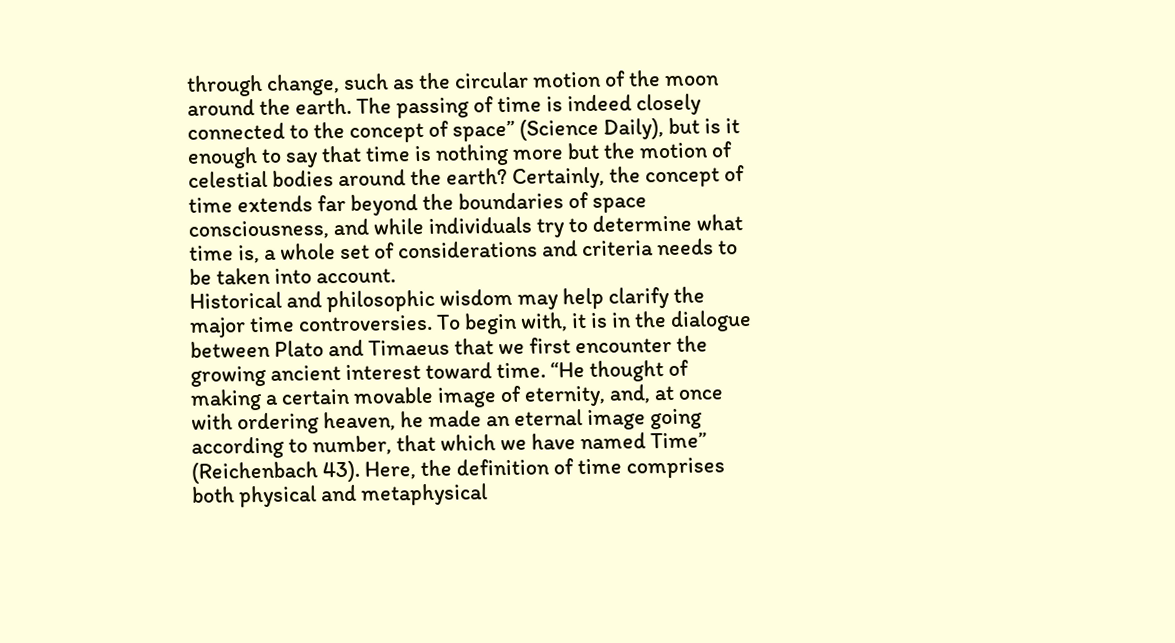through change, such as the circular motion of the moon around the earth. The passing of time is indeed closely connected to the concept of space” (Science Daily), but is it enough to say that time is nothing more but the motion of celestial bodies around the earth? Certainly, the concept of time extends far beyond the boundaries of space consciousness, and while individuals try to determine what time is, a whole set of considerations and criteria needs to be taken into account.
Historical and philosophic wisdom may help clarify the major time controversies. To begin with, it is in the dialogue between Plato and Timaeus that we first encounter the growing ancient interest toward time. “He thought of making a certain movable image of eternity, and, at once with ordering heaven, he made an eternal image going according to number, that which we have named Time” (Reichenbach 43). Here, the definition of time comprises both physical and metaphysical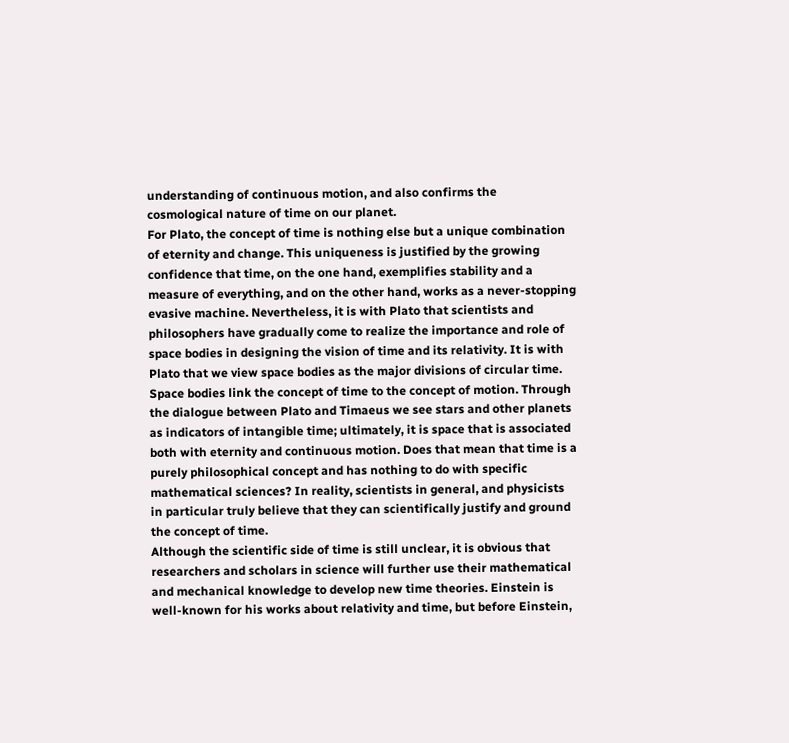understanding of continuous motion, and also confirms the cosmological nature of time on our planet.
For Plato, the concept of time is nothing else but a unique combination of eternity and change. This uniqueness is justified by the growing confidence that time, on the one hand, exemplifies stability and a measure of everything, and on the other hand, works as a never-stopping evasive machine. Nevertheless, it is with Plato that scientists and philosophers have gradually come to realize the importance and role of space bodies in designing the vision of time and its relativity. It is with Plato that we view space bodies as the major divisions of circular time.
Space bodies link the concept of time to the concept of motion. Through the dialogue between Plato and Timaeus we see stars and other planets as indicators of intangible time; ultimately, it is space that is associated both with eternity and continuous motion. Does that mean that time is a purely philosophical concept and has nothing to do with specific mathematical sciences? In reality, scientists in general, and physicists in particular truly believe that they can scientifically justify and ground the concept of time.
Although the scientific side of time is still unclear, it is obvious that researchers and scholars in science will further use their mathematical and mechanical knowledge to develop new time theories. Einstein is well-known for his works about relativity and time, but before Einstein,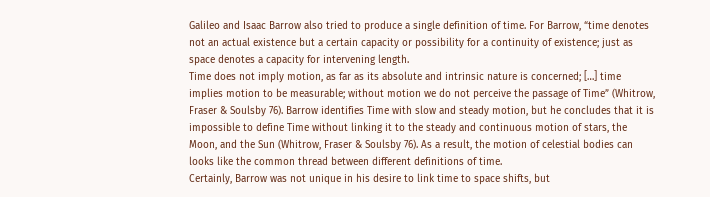Galileo and Isaac Barrow also tried to produce a single definition of time. For Barrow, “time denotes not an actual existence but a certain capacity or possibility for a continuity of existence; just as space denotes a capacity for intervening length.
Time does not imply motion, as far as its absolute and intrinsic nature is concerned; […] time implies motion to be measurable; without motion we do not perceive the passage of Time” (Whitrow, Fraser & Soulsby 76). Barrow identifies Time with slow and steady motion, but he concludes that it is impossible to define Time without linking it to the steady and continuous motion of stars, the Moon, and the Sun (Whitrow, Fraser & Soulsby 76). As a result, the motion of celestial bodies can looks like the common thread between different definitions of time.
Certainly, Barrow was not unique in his desire to link time to space shifts, but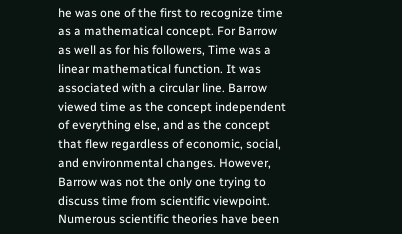he was one of the first to recognize time as a mathematical concept. For Barrow as well as for his followers, Time was a linear mathematical function. It was associated with a circular line. Barrow viewed time as the concept independent of everything else, and as the concept that flew regardless of economic, social, and environmental changes. However, Barrow was not the only one trying to discuss time from scientific viewpoint.
Numerous scientific theories have been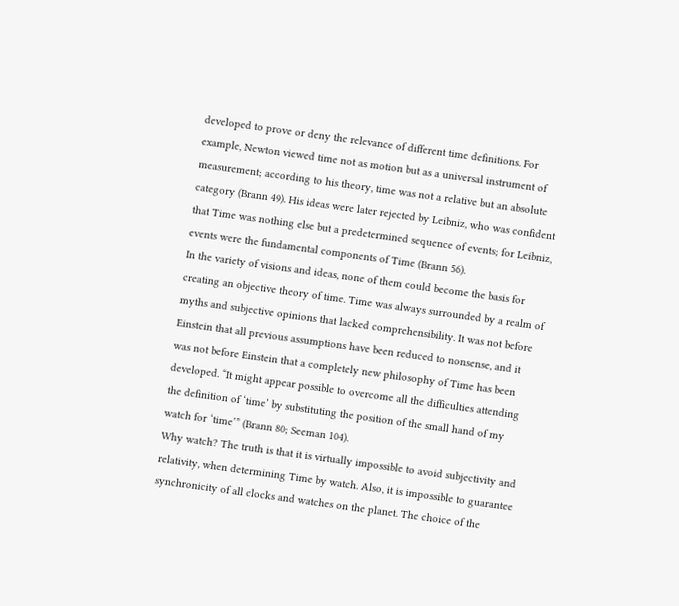developed to prove or deny the relevance of different time definitions. For example, Newton viewed time not as motion but as a universal instrument of measurement; according to his theory, time was not a relative but an absolute category (Brann 49). His ideas were later rejected by Leibniz, who was confident that Time was nothing else but a predetermined sequence of events; for Leibniz, events were the fundamental components of Time (Brann 56).
In the variety of visions and ideas, none of them could become the basis for creating an objective theory of time. Time was always surrounded by a realm of myths and subjective opinions that lacked comprehensibility. It was not before Einstein that all previous assumptions have been reduced to nonsense, and it was not before Einstein that a completely new philosophy of Time has been developed. “It might appear possible to overcome all the difficulties attending the definition of ‘time’ by substituting the position of the small hand of my watch for ‘time’” (Brann 80; Seeman 104).
Why watch? The truth is that it is virtually impossible to avoid subjectivity and relativity, when determining Time by watch. Also, it is impossible to guarantee synchronicity of all clocks and watches on the planet. The choice of the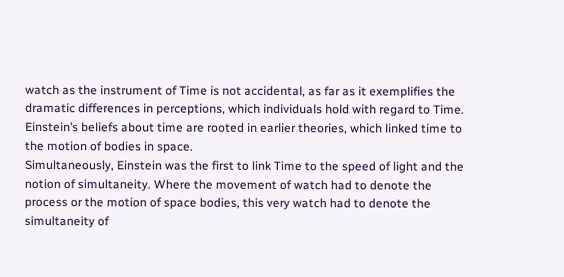watch as the instrument of Time is not accidental, as far as it exemplifies the dramatic differences in perceptions, which individuals hold with regard to Time. Einstein’s beliefs about time are rooted in earlier theories, which linked time to the motion of bodies in space.
Simultaneously, Einstein was the first to link Time to the speed of light and the notion of simultaneity. Where the movement of watch had to denote the process or the motion of space bodies, this very watch had to denote the simultaneity of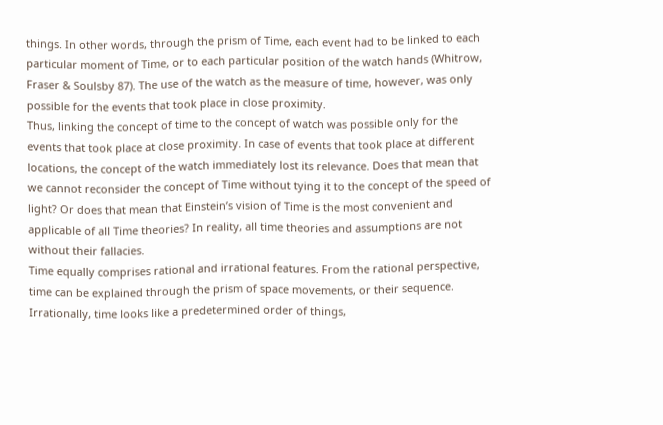things. In other words, through the prism of Time, each event had to be linked to each particular moment of Time, or to each particular position of the watch hands (Whitrow, Fraser & Soulsby 87). The use of the watch as the measure of time, however, was only possible for the events that took place in close proximity.
Thus, linking the concept of time to the concept of watch was possible only for the events that took place at close proximity. In case of events that took place at different locations, the concept of the watch immediately lost its relevance. Does that mean that we cannot reconsider the concept of Time without tying it to the concept of the speed of light? Or does that mean that Einstein’s vision of Time is the most convenient and applicable of all Time theories? In reality, all time theories and assumptions are not without their fallacies.
Time equally comprises rational and irrational features. From the rational perspective, time can be explained through the prism of space movements, or their sequence. Irrationally, time looks like a predetermined order of things,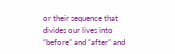or their sequence that divides our lives into “before” and “after” and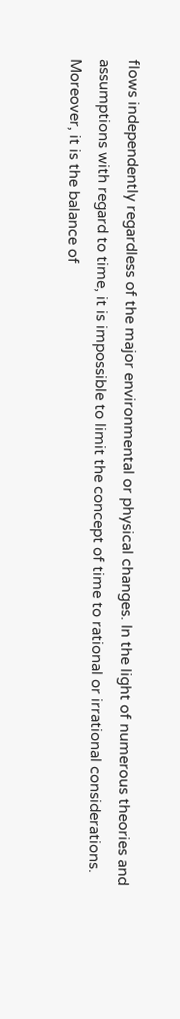flows independently regardless of the major environmental or physical changes. In the light of numerous theories and assumptions with regard to time, it is impossible to limit the concept of time to rational or irrational considerations.
Moreover, it is the balance of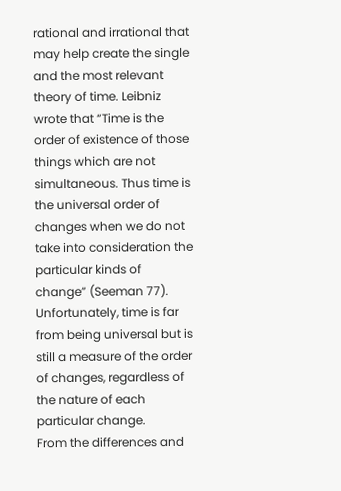rational and irrational that may help create the single and the most relevant theory of time. Leibniz wrote that “Time is the order of existence of those things which are not simultaneous. Thus time is the universal order of changes when we do not take into consideration the particular kinds of change” (Seeman 77). Unfortunately, time is far from being universal but is still a measure of the order of changes, regardless of the nature of each particular change.
From the differences and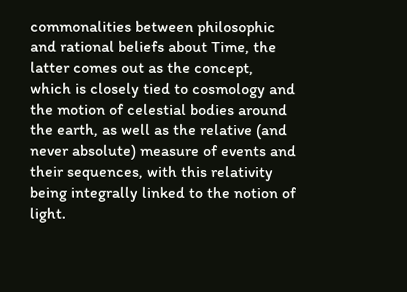commonalities between philosophic and rational beliefs about Time, the latter comes out as the concept, which is closely tied to cosmology and the motion of celestial bodies around the earth, as well as the relative (and never absolute) measure of events and their sequences, with this relativity being integrally linked to the notion of light.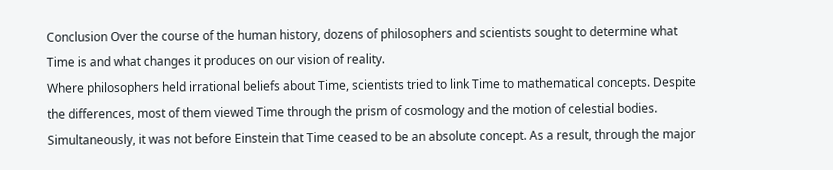Conclusion Over the course of the human history, dozens of philosophers and scientists sought to determine what Time is and what changes it produces on our vision of reality.
Where philosophers held irrational beliefs about Time, scientists tried to link Time to mathematical concepts. Despite the differences, most of them viewed Time through the prism of cosmology and the motion of celestial bodies. Simultaneously, it was not before Einstein that Time ceased to be an absolute concept. As a result, through the major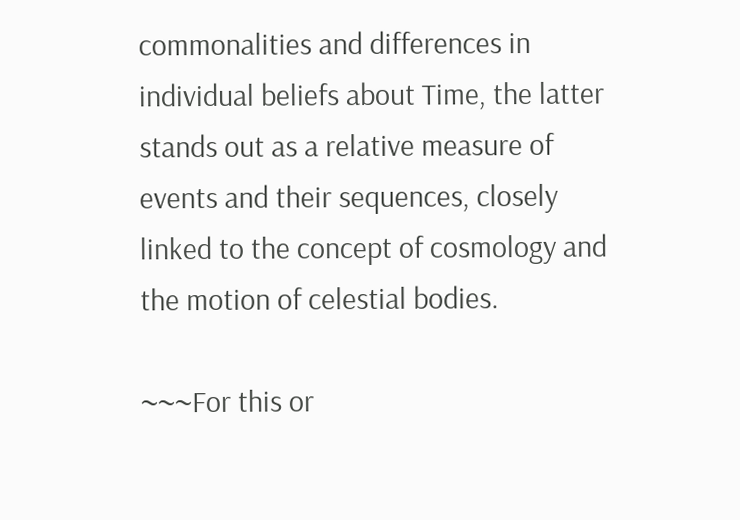commonalities and differences in individual beliefs about Time, the latter stands out as a relative measure of events and their sequences, closely linked to the concept of cosmology and the motion of celestial bodies.

~~~For this or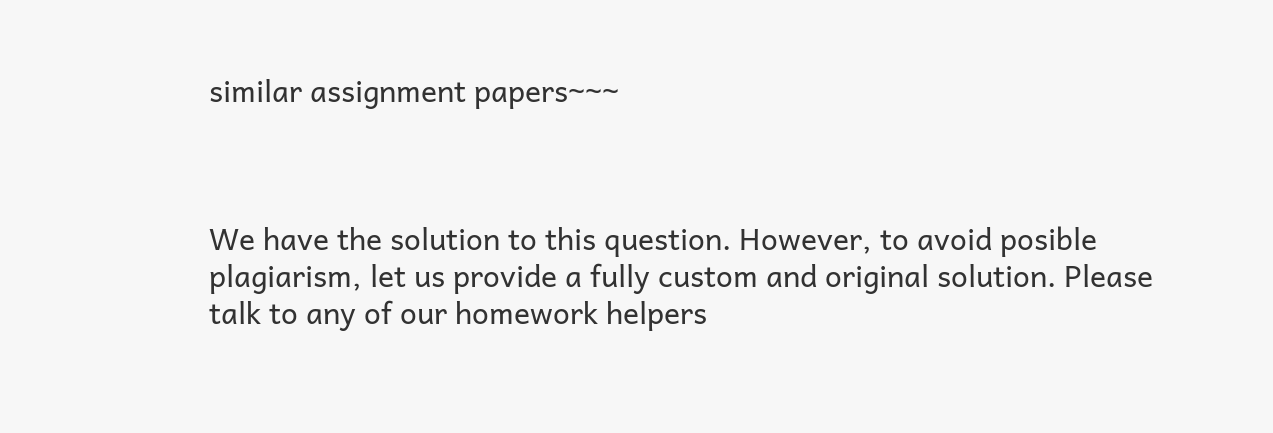similar assignment papers~~~



We have the solution to this question. However, to avoid posible plagiarism, let us provide a fully custom and original solution. Please talk to any of our homework helpers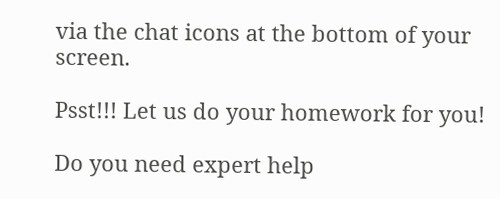via the chat icons at the bottom of your screen.

Psst!!! Let us do your homework for you!

Do you need expert help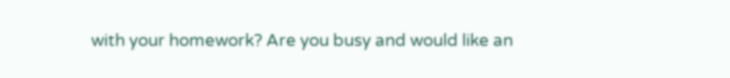with your homework? Are you busy and would like an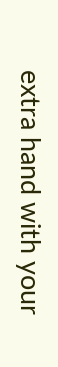extra hand with your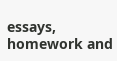essays, homework and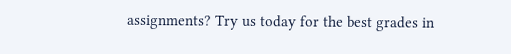assignments? Try us today for the best grades in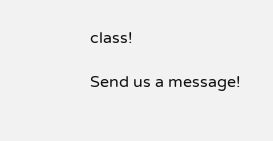class!

Send us a message!